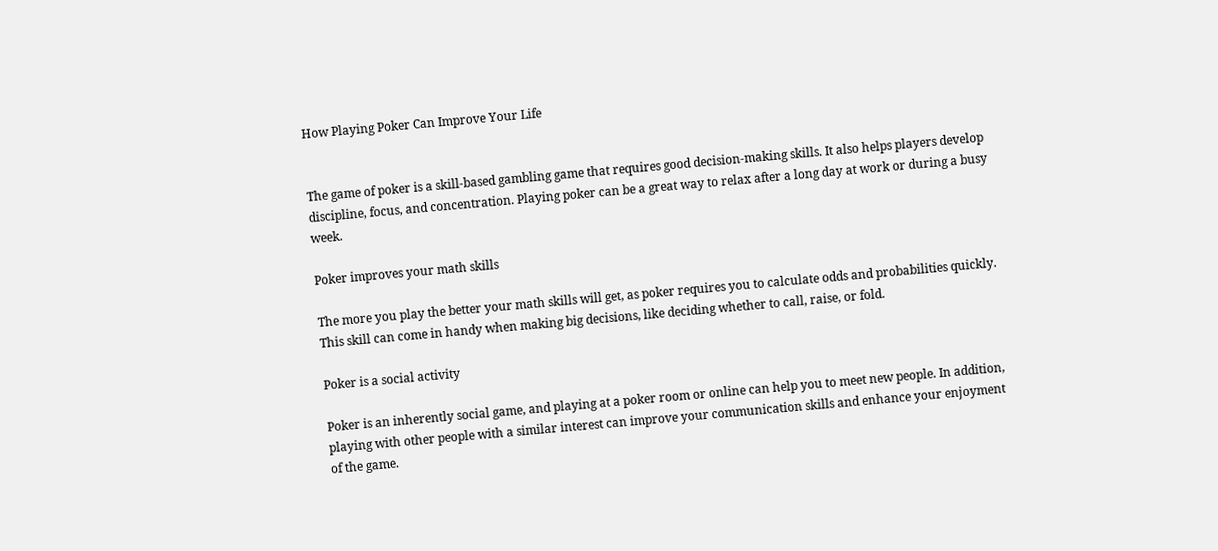How Playing Poker Can Improve Your Life


The game of poker is a skill-based gambling game that requires good decision-making skills. It also helps players develop discipline, focus, and concentration. Playing poker can be a great way to relax after a long day at work or during a busy week.

Poker improves your math skills

The more you play the better your math skills will get, as poker requires you to calculate odds and probabilities quickly. This skill can come in handy when making big decisions, like deciding whether to call, raise, or fold.

Poker is a social activity

Poker is an inherently social game, and playing at a poker room or online can help you to meet new people. In addition, playing with other people with a similar interest can improve your communication skills and enhance your enjoyment of the game.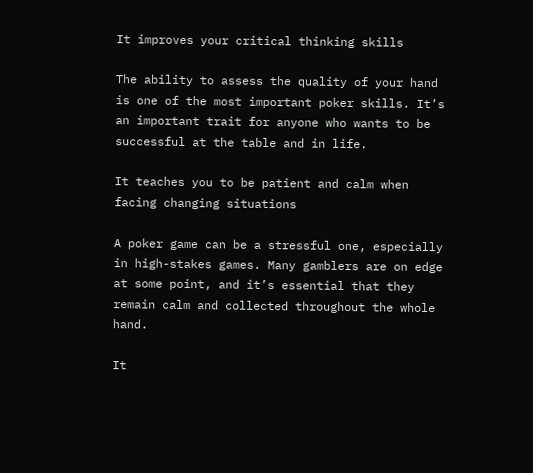It improves your critical thinking skills

The ability to assess the quality of your hand is one of the most important poker skills. It’s an important trait for anyone who wants to be successful at the table and in life.

It teaches you to be patient and calm when facing changing situations

A poker game can be a stressful one, especially in high-stakes games. Many gamblers are on edge at some point, and it’s essential that they remain calm and collected throughout the whole hand.

It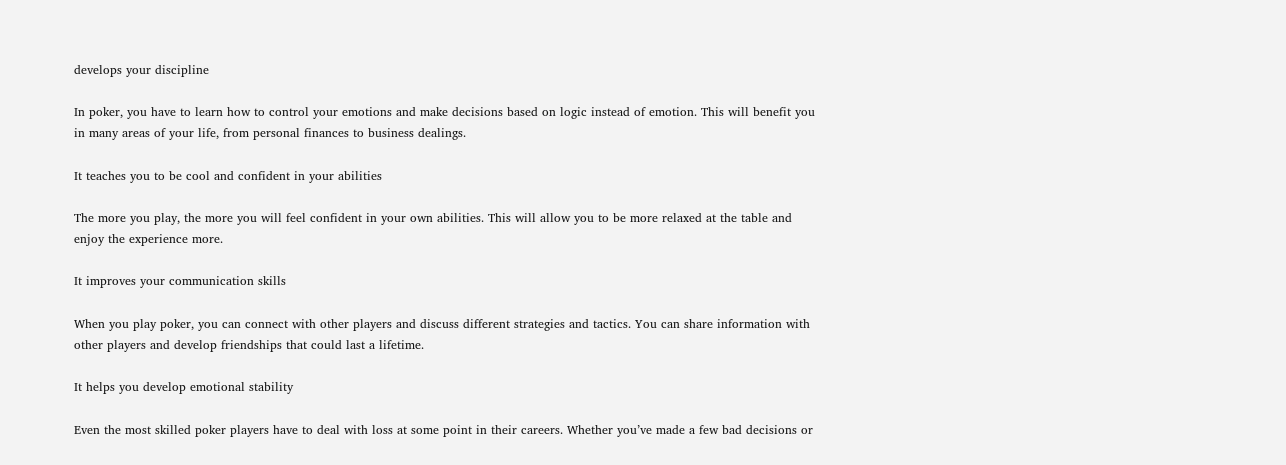develops your discipline

In poker, you have to learn how to control your emotions and make decisions based on logic instead of emotion. This will benefit you in many areas of your life, from personal finances to business dealings.

It teaches you to be cool and confident in your abilities

The more you play, the more you will feel confident in your own abilities. This will allow you to be more relaxed at the table and enjoy the experience more.

It improves your communication skills

When you play poker, you can connect with other players and discuss different strategies and tactics. You can share information with other players and develop friendships that could last a lifetime.

It helps you develop emotional stability

Even the most skilled poker players have to deal with loss at some point in their careers. Whether you’ve made a few bad decisions or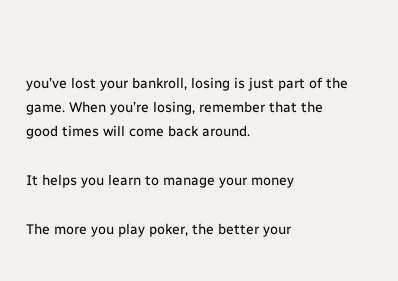you’ve lost your bankroll, losing is just part of the game. When you’re losing, remember that the good times will come back around.

It helps you learn to manage your money

The more you play poker, the better your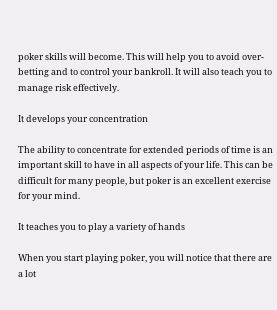poker skills will become. This will help you to avoid over-betting and to control your bankroll. It will also teach you to manage risk effectively.

It develops your concentration

The ability to concentrate for extended periods of time is an important skill to have in all aspects of your life. This can be difficult for many people, but poker is an excellent exercise for your mind.

It teaches you to play a variety of hands

When you start playing poker, you will notice that there are a lot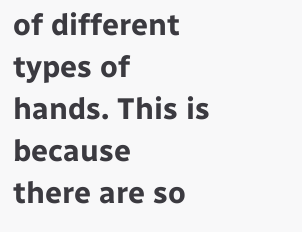of different types of hands. This is because there are so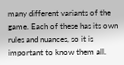many different variants of the game. Each of these has its own rules and nuances, so it is important to know them all.